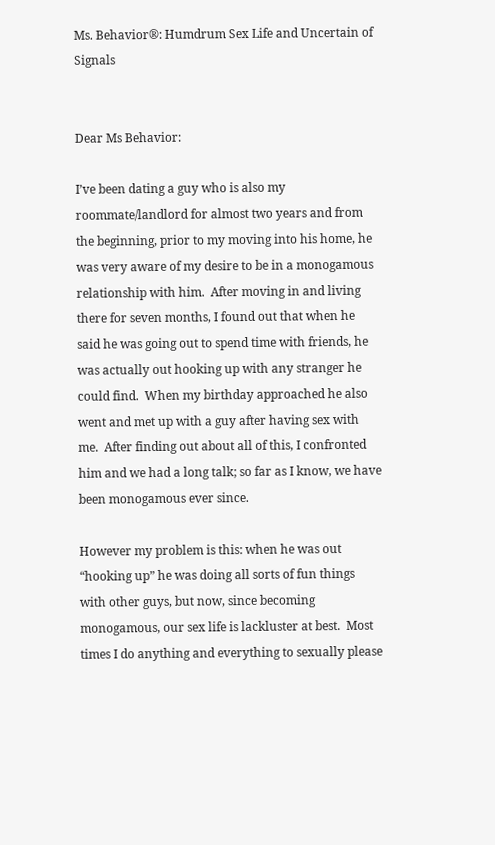Ms. Behavior®: Humdrum Sex Life and Uncertain of Signals


Dear Ms Behavior:

I’ve been dating a guy who is also my roommate/landlord for almost two years and from the beginning, prior to my moving into his home, he was very aware of my desire to be in a monogamous relationship with him.  After moving in and living there for seven months, I found out that when he said he was going out to spend time with friends, he was actually out hooking up with any stranger he could find.  When my birthday approached he also went and met up with a guy after having sex with me.  After finding out about all of this, I confronted him and we had a long talk; so far as I know, we have been monogamous ever since.

However my problem is this: when he was out “hooking up” he was doing all sorts of fun things with other guys, but now, since becoming monogamous, our sex life is lackluster at best.  Most times I do anything and everything to sexually please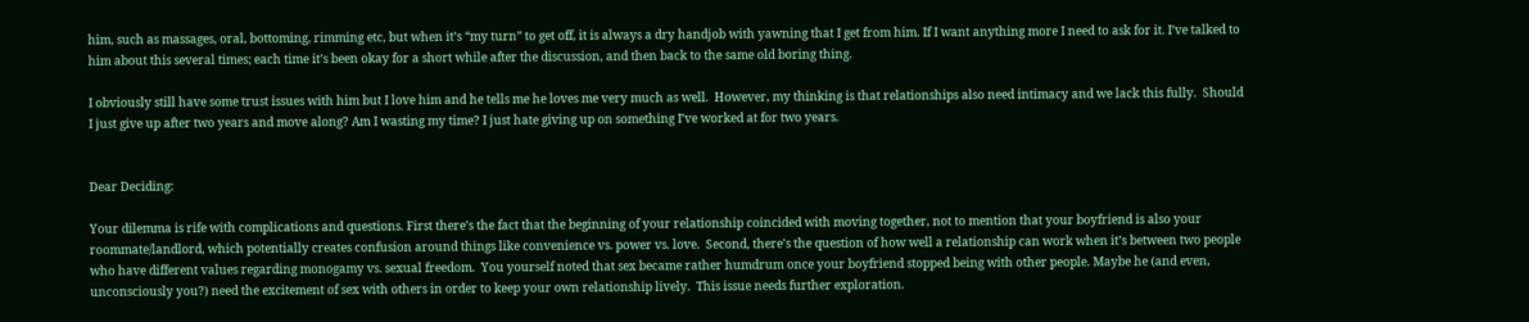him, such as massages, oral, bottoming, rimming etc, but when it’s “my turn” to get off, it is always a dry handjob with yawning that I get from him. If I want anything more I need to ask for it. I’ve talked to him about this several times; each time it’s been okay for a short while after the discussion, and then back to the same old boring thing.

I obviously still have some trust issues with him but I love him and he tells me he loves me very much as well.  However, my thinking is that relationships also need intimacy and we lack this fully.  Should I just give up after two years and move along? Am I wasting my time? I just hate giving up on something I’ve worked at for two years.


Dear Deciding:

Your dilemma is rife with complications and questions. First there’s the fact that the beginning of your relationship coincided with moving together, not to mention that your boyfriend is also your roommate/landlord, which potentially creates confusion around things like convenience vs. power vs. love.  Second, there’s the question of how well a relationship can work when it’s between two people who have different values regarding monogamy vs. sexual freedom.  You yourself noted that sex became rather humdrum once your boyfriend stopped being with other people. Maybe he (and even, unconsciously you?) need the excitement of sex with others in order to keep your own relationship lively.  This issue needs further exploration.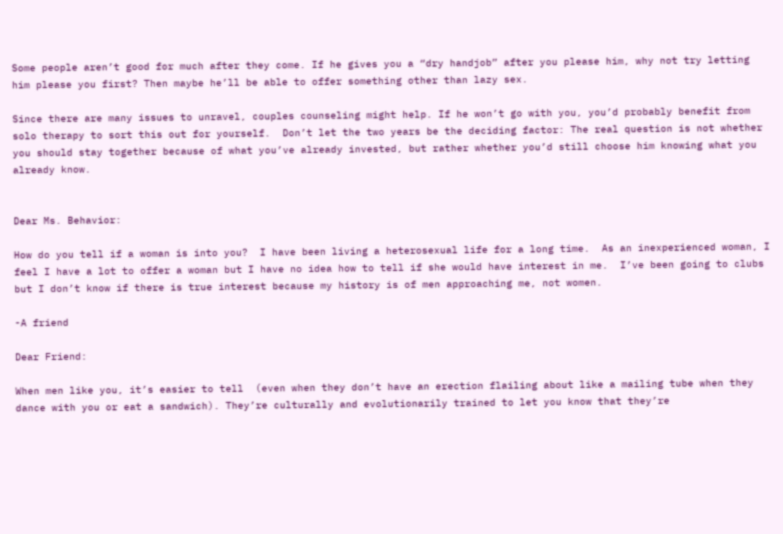Some people aren’t good for much after they come. If he gives you a “dry handjob” after you please him, why not try letting him please you first? Then maybe he’ll be able to offer something other than lazy sex.

Since there are many issues to unravel, couples counseling might help. If he won’t go with you, you’d probably benefit from solo therapy to sort this out for yourself.  Don’t let the two years be the deciding factor: The real question is not whether you should stay together because of what you’ve already invested, but rather whether you’d still choose him knowing what you already know.


Dear Ms. Behavior:

How do you tell if a woman is into you?  I have been living a heterosexual life for a long time.  As an inexperienced woman, I feel I have a lot to offer a woman but I have no idea how to tell if she would have interest in me.  I’ve been going to clubs but I don’t know if there is true interest because my history is of men approaching me, not women.

-A friend

Dear Friend:

When men like you, it’s easier to tell  (even when they don’t have an erection flailing about like a mailing tube when they dance with you or eat a sandwich). They’re culturally and evolutionarily trained to let you know that they’re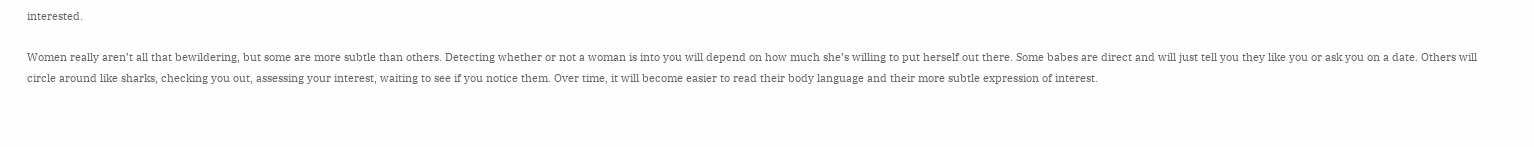interested.

Women really aren’t all that bewildering, but some are more subtle than others. Detecting whether or not a woman is into you will depend on how much she’s willing to put herself out there. Some babes are direct and will just tell you they like you or ask you on a date. Others will circle around like sharks, checking you out, assessing your interest, waiting to see if you notice them. Over time, it will become easier to read their body language and their more subtle expression of interest.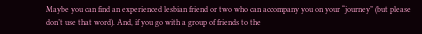Maybe you can find an experienced lesbian friend or two who can accompany you on your “journey” (but please don’t use that word). And, if you go with a group of friends to the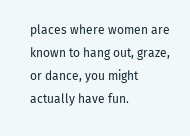places where women are known to hang out, graze, or dance, you might actually have fun.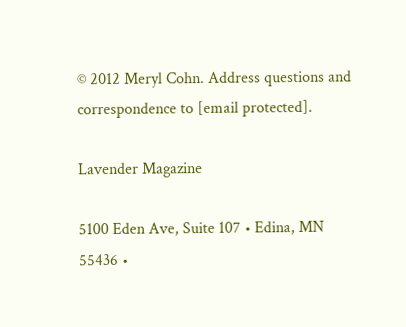© 2012 Meryl Cohn. Address questions and correspondence to [email protected].

Lavender Magazine

5100 Eden Ave, Suite 107 • Edina, MN 55436 •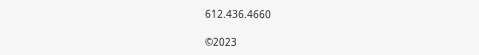612.436.4660

©2023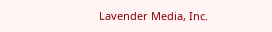Lavender Media, Inc.